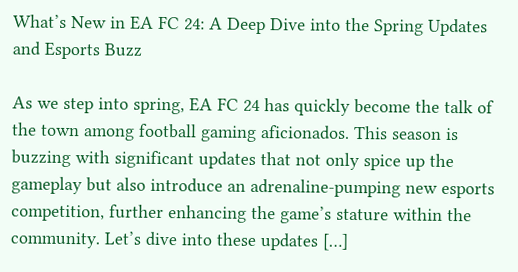What’s New in EA FC 24: A Deep Dive into the Spring Updates and Esports Buzz

As we step into spring, EA FC 24 has quickly become the talk of the town among football gaming aficionados. This season is buzzing with significant updates that not only spice up the gameplay but also introduce an adrenaline-pumping new esports competition, further enhancing the game’s stature within the community. Let’s dive into these updates […]